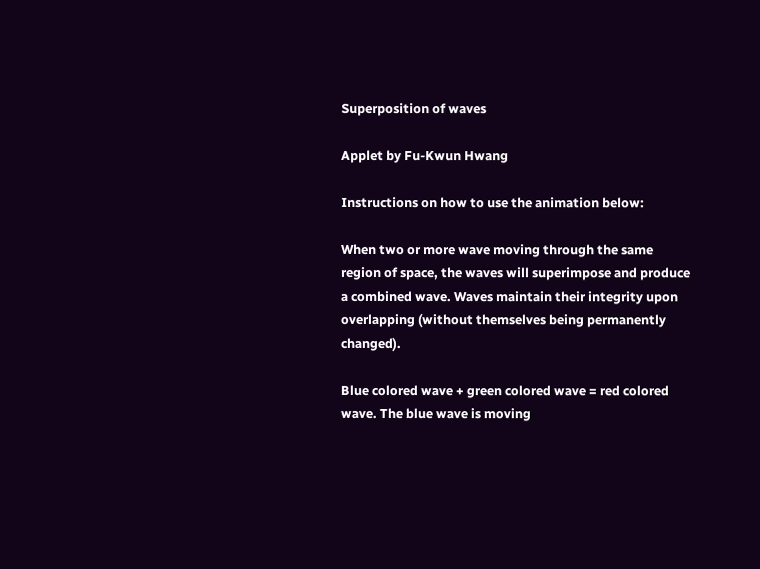Superposition of waves

Applet by Fu-Kwun Hwang

Instructions on how to use the animation below:

When two or more wave moving through the same region of space, the waves will superimpose and produce a combined wave. Waves maintain their integrity upon overlapping (without themselves being permanently changed).

Blue colored wave + green colored wave = red colored wave. The blue wave is moving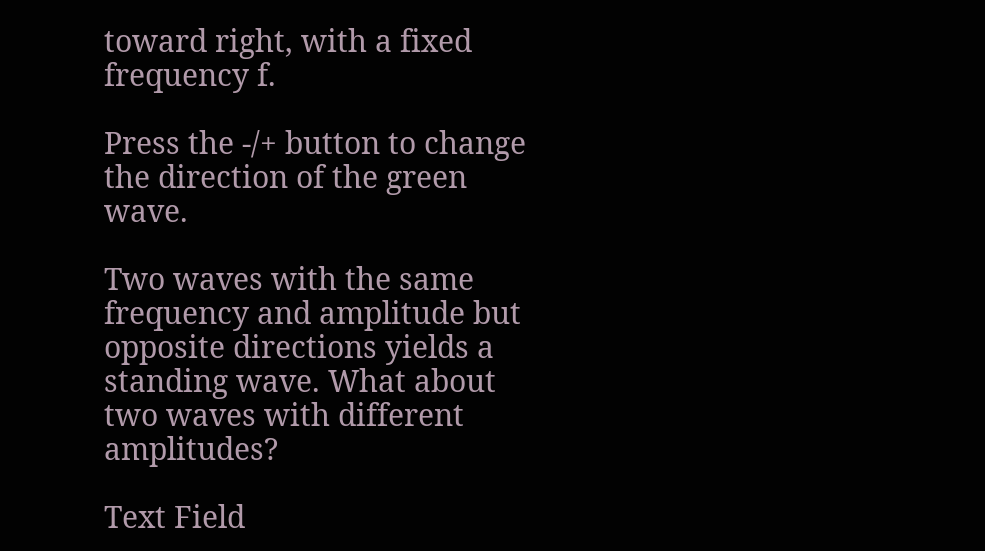toward right, with a fixed frequency f.

Press the -/+ button to change the direction of the green wave.

Two waves with the same frequency and amplitude but opposite directions yields a standing wave. What about two waves with different amplitudes?

Text Field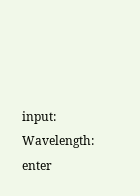input:
Wavelength: enter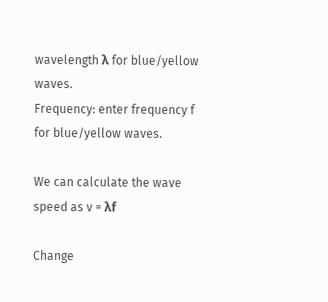wavelength λ for blue/yellow waves.
Frequency: enter frequency f for blue/yellow waves.

We can calculate the wave speed as v = λf

Change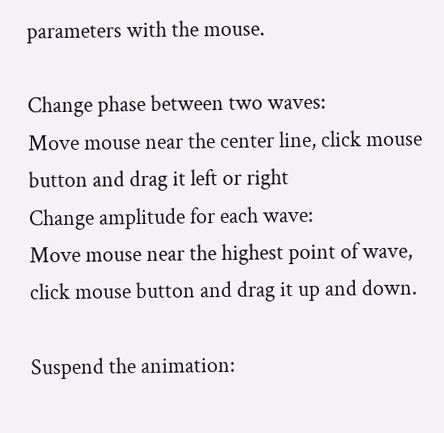parameters with the mouse.

Change phase between two waves:
Move mouse near the center line, click mouse button and drag it left or right
Change amplitude for each wave:
Move mouse near the highest point of wave, click mouse button and drag it up and down.

Suspend the animation: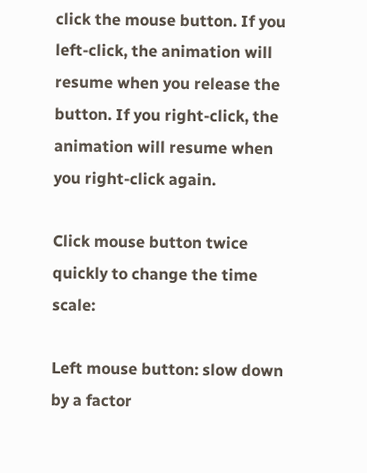click the mouse button. If you left-click, the animation will resume when you release the button. If you right-click, the animation will resume when you right-click again.

Click mouse button twice quickly to change the time scale:

Left mouse button: slow down by a factor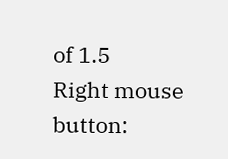of 1.5
Right mouse button: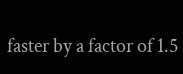faster by a factor of 1.5